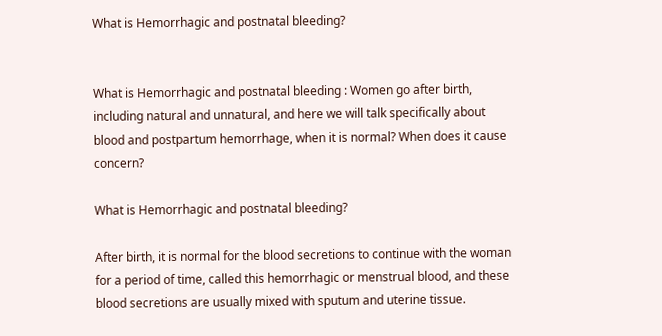What is Hemorrhagic and postnatal bleeding?


What is Hemorrhagic and postnatal bleeding : Women go after birth, including natural and unnatural, and here we will talk specifically about blood and postpartum hemorrhage, when it is normal? When does it cause concern?

What is Hemorrhagic and postnatal bleeding?

After birth, it is normal for the blood secretions to continue with the woman for a period of time, called this hemorrhagic or menstrual blood, and these blood secretions are usually mixed with sputum and uterine tissue.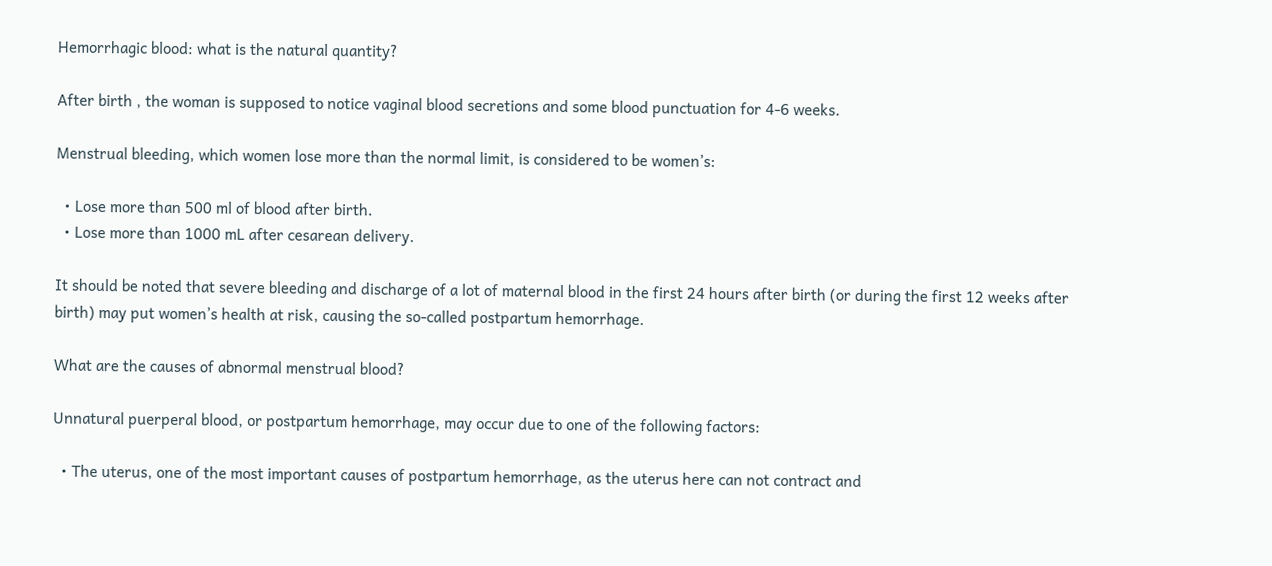Hemorrhagic blood: what is the natural quantity?

After birth , the woman is supposed to notice vaginal blood secretions and some blood punctuation for 4-6 weeks.

Menstrual bleeding, which women lose more than the normal limit, is considered to be women’s:

  • Lose more than 500 ml of blood after birth.
  • Lose more than 1000 mL after cesarean delivery.

It should be noted that severe bleeding and discharge of a lot of maternal blood in the first 24 hours after birth (or during the first 12 weeks after birth) may put women’s health at risk, causing the so-called postpartum hemorrhage.

What are the causes of abnormal menstrual blood?

Unnatural puerperal blood, or postpartum hemorrhage, may occur due to one of the following factors:

  • The uterus, one of the most important causes of postpartum hemorrhage, as the uterus here can not contract and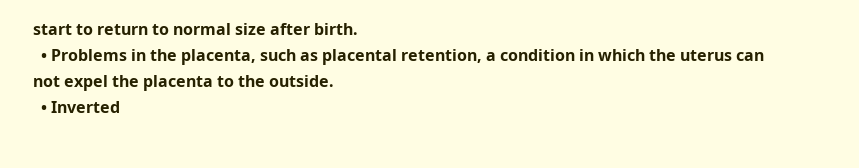start to return to normal size after birth.
  • Problems in the placenta, such as placental retention, a condition in which the uterus can not expel the placenta to the outside.
  • Inverted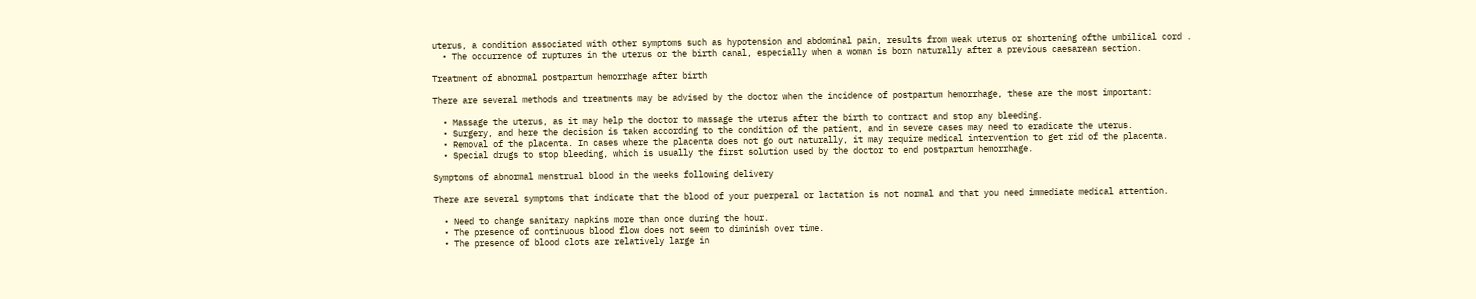uterus, a condition associated with other symptoms such as hypotension and abdominal pain, results from weak uterus or shortening ofthe umbilical cord .
  • The occurrence of ruptures in the uterus or the birth canal, especially when a woman is born naturally after a previous caesarean section.

Treatment of abnormal postpartum hemorrhage after birth

There are several methods and treatments may be advised by the doctor when the incidence of postpartum hemorrhage, these are the most important:

  • Massage the uterus, as it may help the doctor to massage the uterus after the birth to contract and stop any bleeding.
  • Surgery, and here the decision is taken according to the condition of the patient, and in severe cases may need to eradicate the uterus.
  • Removal of the placenta. In cases where the placenta does not go out naturally, it may require medical intervention to get rid of the placenta.
  • Special drugs to stop bleeding, which is usually the first solution used by the doctor to end postpartum hemorrhage.

Symptoms of abnormal menstrual blood in the weeks following delivery

There are several symptoms that indicate that the blood of your puerperal or lactation is not normal and that you need immediate medical attention.

  • Need to change sanitary napkins more than once during the hour.
  • The presence of continuous blood flow does not seem to diminish over time.
  • The presence of blood clots are relatively large in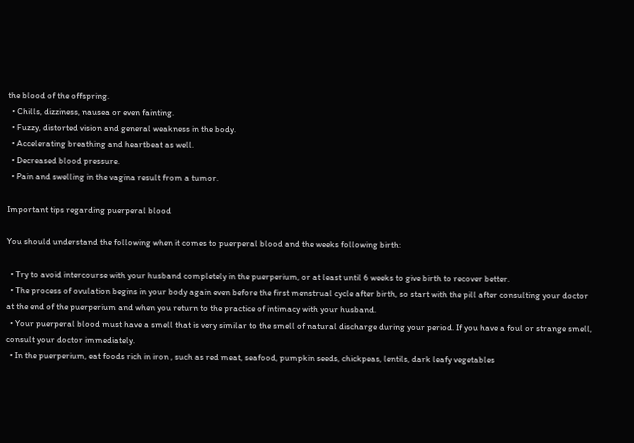the blood of the offspring.
  • Chills, dizziness, nausea or even fainting.
  • Fuzzy, distorted vision and general weakness in the body.
  • Accelerating breathing and heartbeat as well.
  • Decreased blood pressure.
  • Pain and swelling in the vagina result from a tumor.

Important tips regarding puerperal blood

You should understand the following when it comes to puerperal blood and the weeks following birth:

  • Try to avoid intercourse with your husband completely in the puerperium, or at least until 6 weeks to give birth to recover better.
  • The process of ovulation begins in your body again even before the first menstrual cycle after birth, so start with the pill after consulting your doctor at the end of the puerperium and when you return to the practice of intimacy with your husband.
  • Your puerperal blood must have a smell that is very similar to the smell of natural discharge during your period. If you have a foul or strange smell, consult your doctor immediately.
  • In the puerperium, eat foods rich in iron , such as red meat, seafood, pumpkin seeds, chickpeas, lentils, dark leafy vegetables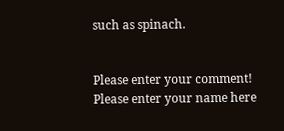such as spinach.


Please enter your comment!
Please enter your name here